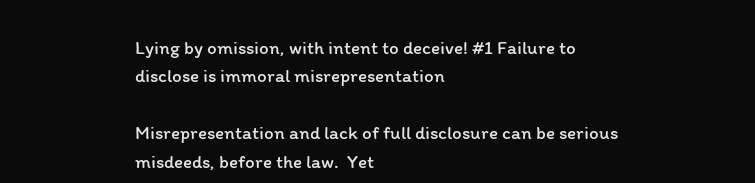Lying by omission, with intent to deceive! #1 Failure to disclose is immoral misrepresentation

Misrepresentation and lack of full disclosure can be serious misdeeds, before the law.  Yet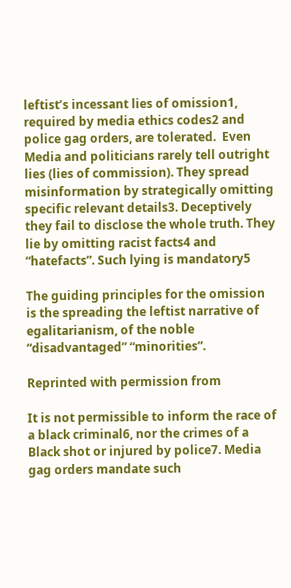leftist’s incessant lies of omission1, required by media ethics codes2 and police gag orders, are tolerated.  Even Media and politicians rarely tell outright lies (lies of commission). They spread misinformation by strategically omitting specific relevant details3. Deceptively they fail to disclose the whole truth. They lie by omitting racist facts4 and “hatefacts”. Such lying is mandatory5

The guiding principles for the omission is the spreading the leftist narrative of egalitarianism, of the noble “disadvantaged” “minorities”.

Reprinted with permission from

It is not permissible to inform the race of a black criminal6, nor the crimes of a Black shot or injured by police7. Media gag orders mandate such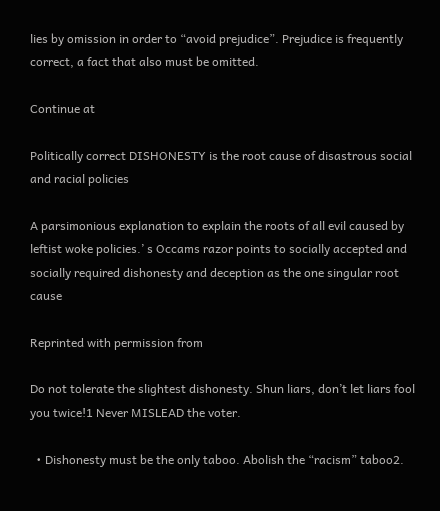lies by omission in order to “avoid prejudice”. Prejudice is frequently correct, a fact that also must be omitted.

Continue at

Politically correct DISHONESTY is the root cause of disastrous social and racial policies

A parsimonious explanation to explain the roots of all evil caused by leftist woke policies.’ s Occams razor points to socially accepted and socially required dishonesty and deception as the one singular root cause

Reprinted with permission from

Do not tolerate the slightest dishonesty. Shun liars, don’t let liars fool you twice!1 Never MISLEAD the voter.

  • Dishonesty must be the only taboo. Abolish the “racism” taboo2.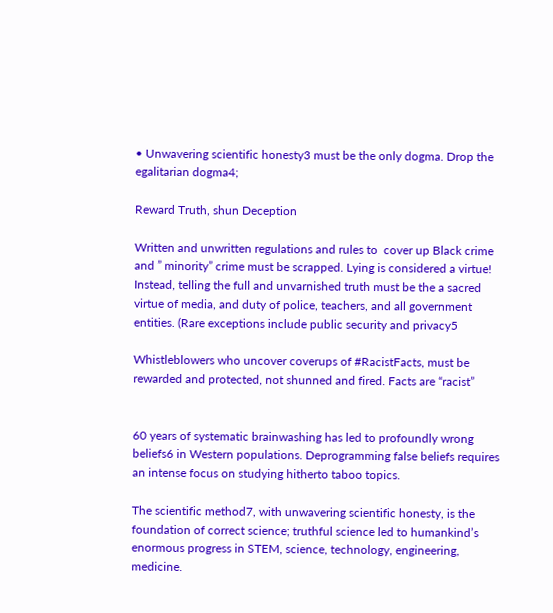• Unwavering scientific honesty3 must be the only dogma. Drop the egalitarian dogma4;

Reward Truth, shun Deception

Written and unwritten regulations and rules to  cover up Black crime and ” minority” crime must be scrapped. Lying is considered a virtue! Instead, telling the full and unvarnished truth must be the a sacred virtue of media, and duty of police, teachers, and all government entities. (Rare exceptions include public security and privacy5

Whistleblowers who uncover coverups of #RacistFacts, must be rewarded and protected, not shunned and fired. Facts are “racist”


60 years of systematic brainwashing has led to profoundly wrong beliefs6 in Western populations. Deprogramming false beliefs requires an intense focus on studying hitherto taboo topics.

The scientific method7, with unwavering scientific honesty, is the foundation of correct science; truthful science led to humankind’s enormous progress in STEM, science, technology, engineering, medicine.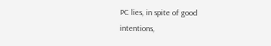PC lies, in spite of good intentions,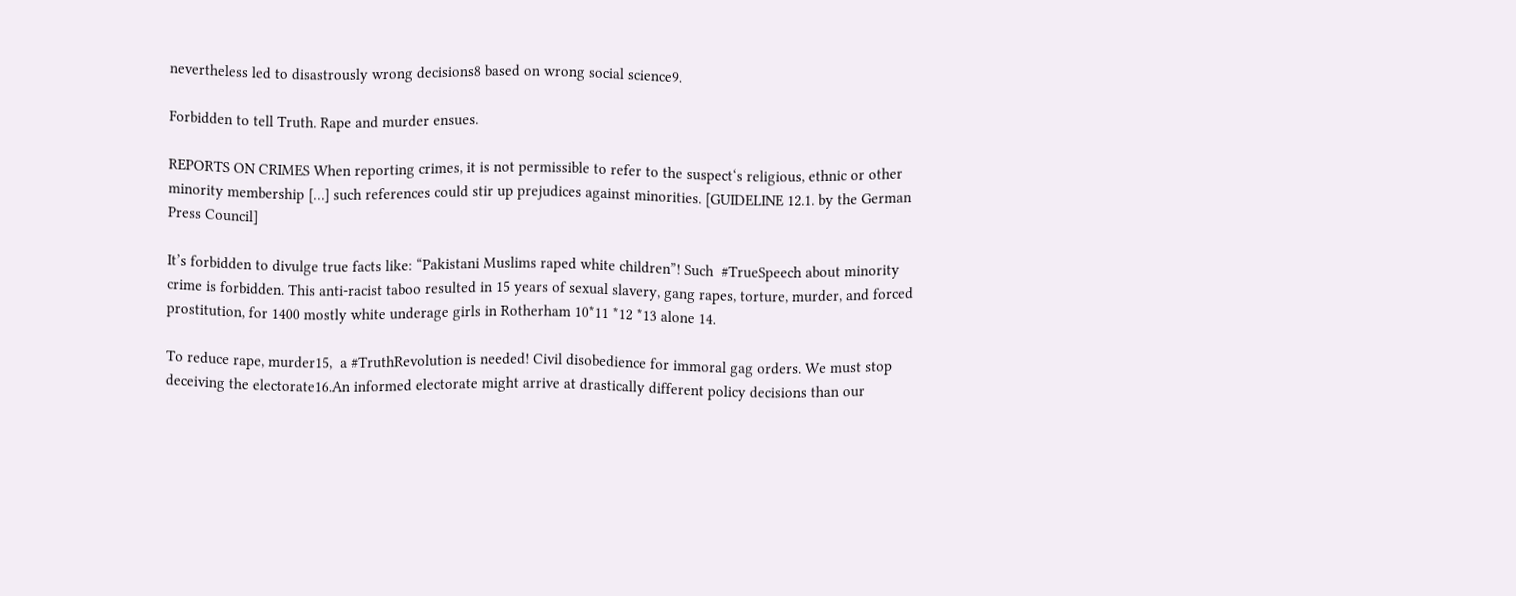nevertheless led to disastrously wrong decisions8 based on wrong social science9.

Forbidden to tell Truth. Rape and murder ensues.

REPORTS ON CRIMES When reporting crimes, it is not permissible to refer to the suspect‘s religious, ethnic or other minority membership […] such references could stir up prejudices against minorities. [GUIDELINE 12.1. by the German Press Council]

It’s forbidden to divulge true facts like: “Pakistani Muslims raped white children”! Such  #TrueSpeech about minority crime is forbidden. This anti-racist taboo resulted in 15 years of sexual slavery, gang rapes, torture, murder, and forced prostitution, for 1400 mostly white underage girls in Rotherham 10*11 *12 *13 alone 14.

To reduce rape, murder15,  a #TruthRevolution is needed! Civil disobedience for immoral gag orders. We must stop deceiving the electorate16.An informed electorate might arrive at drastically different policy decisions than our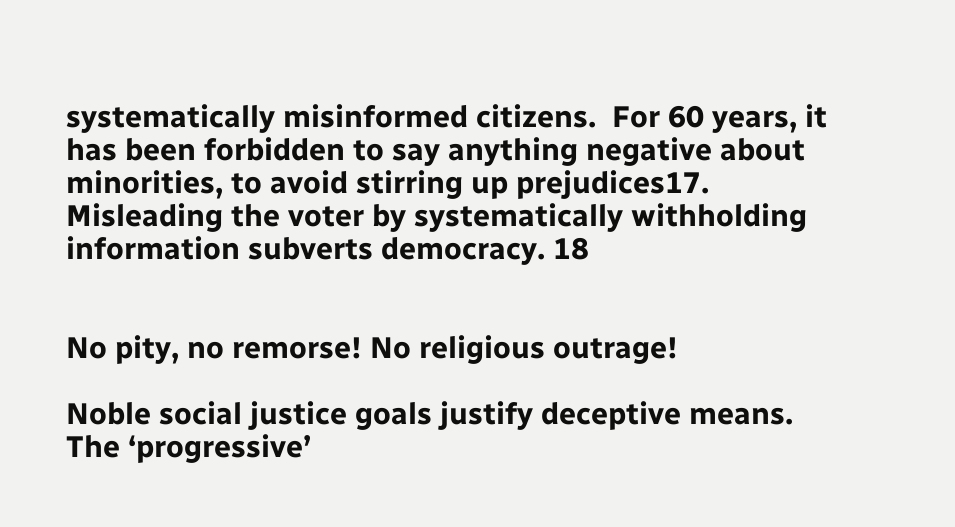systematically misinformed citizens.  For 60 years, it has been forbidden to say anything negative about minorities, to avoid stirring up prejudices17.  Misleading the voter by systematically withholding information subverts democracy. 18


No pity, no remorse! No religious outrage!

Noble social justice goals justify deceptive means. The ‘progressive’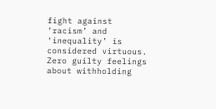fight against ‘racism’ and ‘inequality’ is considered virtuous.  Zero guilty feelings about withholding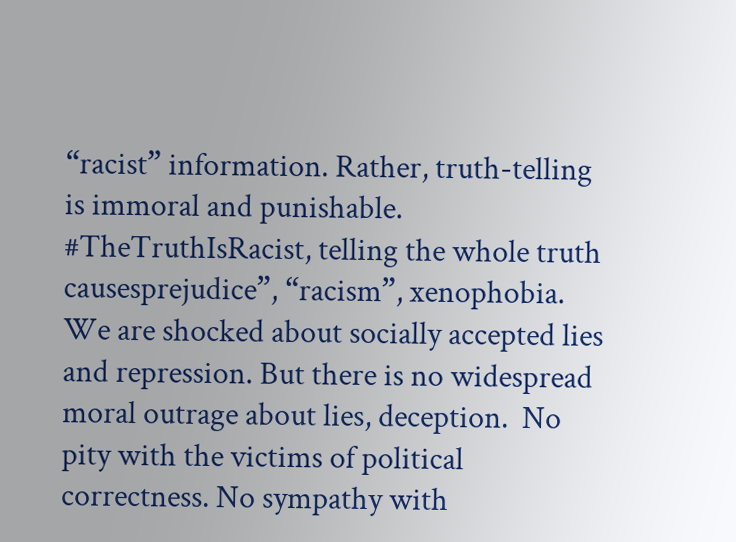“racist” information. Rather, truth-telling is immoral and punishable. #TheTruthIsRacist, telling the whole truth causesprejudice”, “racism”, xenophobia. We are shocked about socially accepted lies and repression. But there is no widespread moral outrage about lies, deception.  No pity with the victims of political correctness. No sympathy with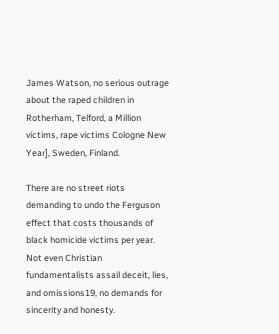James Watson, no serious outrage about the raped children in Rotherham, Telford, a Million victims, rape victims Cologne New Year], Sweden, Finland.

There are no street riots demanding to undo the Ferguson effect that costs thousands of black homicide victims per year. Not even Christian fundamentalists assail deceit, lies, and omissions19, no demands for sincerity and honesty.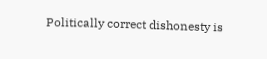Politically correct dishonesty is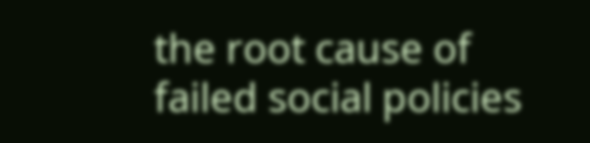the root cause of failed social policies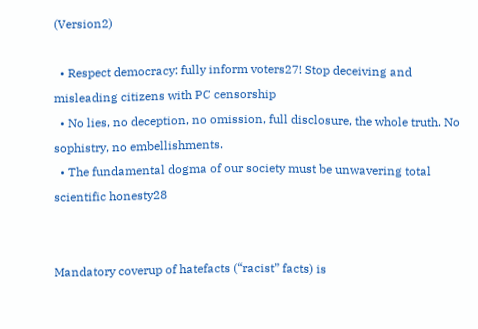(Version2)

  • Respect democracy: fully inform voters27! Stop deceiving and misleading citizens with PC censorship
  • No lies, no deception, no omission, full disclosure, the whole truth. No sophistry, no embellishments.
  • The fundamental dogma of our society must be unwavering total scientific honesty28


Mandatory coverup of hatefacts (“racist” facts) is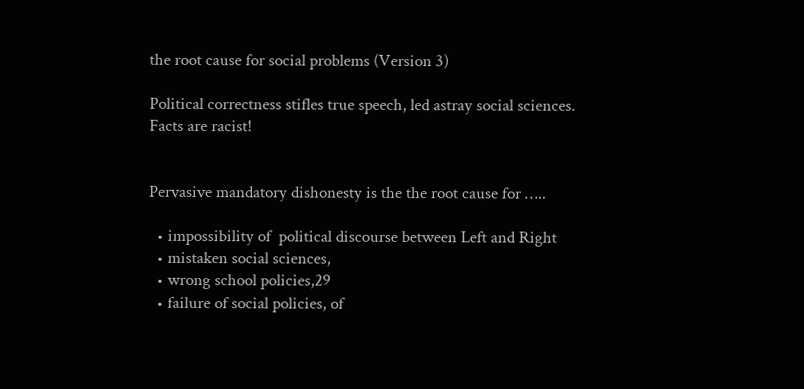the root cause for social problems (Version 3)

Political correctness stifles true speech, led astray social sciences. Facts are racist!


Pervasive mandatory dishonesty is the the root cause for …..

  • impossibility of  political discourse between Left and Right
  • mistaken social sciences,
  • wrong school policies,29
  • failure of social policies, of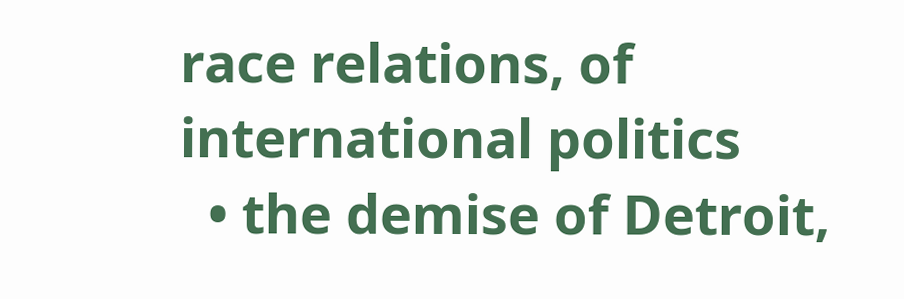race relations, of international politics
  • the demise of Detroit,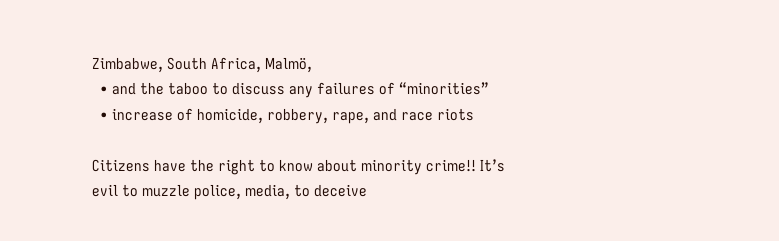Zimbabwe, South Africa, Malmö,
  • and the taboo to discuss any failures of “minorities”
  • increase of homicide, robbery, rape, and race riots

Citizens have the right to know about minority crime!! It’s evil to muzzle police, media, to deceive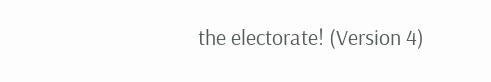the electorate! (Version 4)